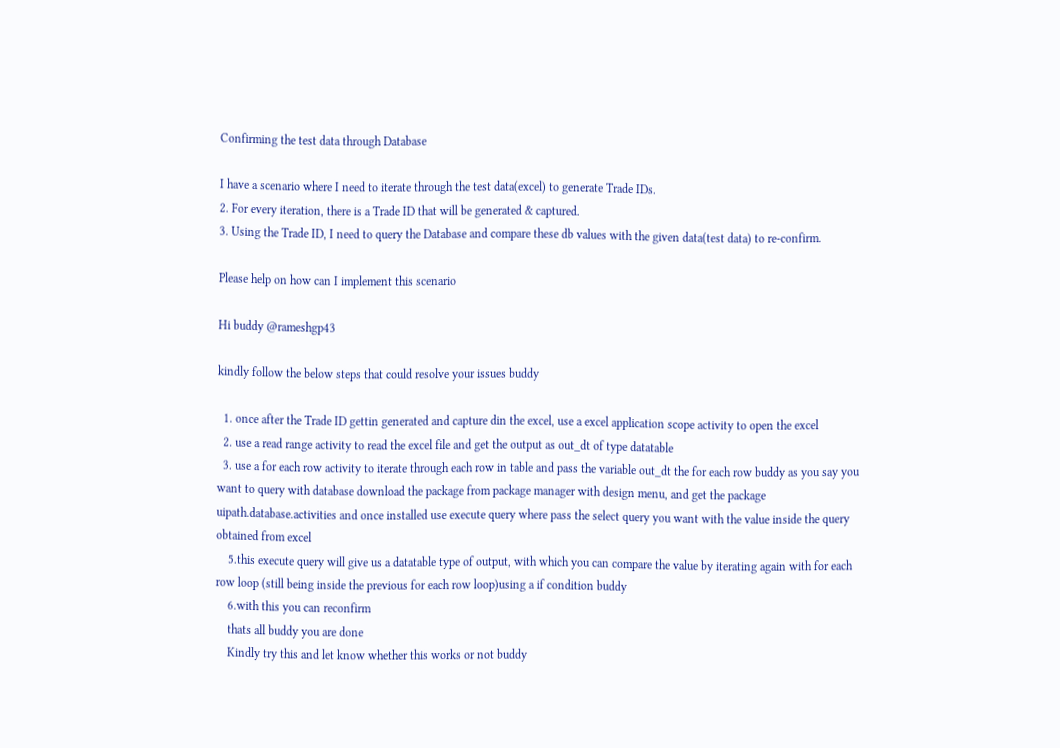Confirming the test data through Database

I have a scenario where I need to iterate through the test data(excel) to generate Trade IDs.
2. For every iteration, there is a Trade ID that will be generated & captured.
3. Using the Trade ID, I need to query the Database and compare these db values with the given data(test data) to re-confirm.

Please help on how can I implement this scenario

Hi buddy @rameshgp43

kindly follow the below steps that could resolve your issues buddy

  1. once after the Trade ID gettin generated and capture din the excel, use a excel application scope activity to open the excel
  2. use a read range activity to read the excel file and get the output as out_dt of type datatable
  3. use a for each row activity to iterate through each row in table and pass the variable out_dt the for each row buddy as you say you want to query with database download the package from package manager with design menu, and get the package uipath.database.activities and once installed use execute query where pass the select query you want with the value inside the query obtained from excel
    5.this execute query will give us a datatable type of output, with which you can compare the value by iterating again with for each row loop (still being inside the previous for each row loop)using a if condition buddy
    6.with this you can reconfirm
    thats all buddy you are done
    Kindly try this and let know whether this works or not buddy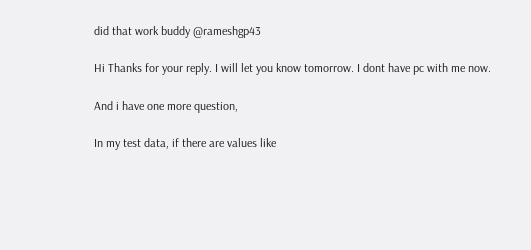did that work buddy @rameshgp43

Hi Thanks for your reply. I will let you know tomorrow. I dont have pc with me now.

And i have one more question,

In my test data, if there are values like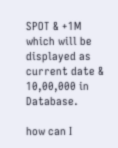SPOT & +1M which will be displayed as current date & 10,00,000 in Database.

how can I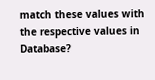match these values with the respective values in Database?